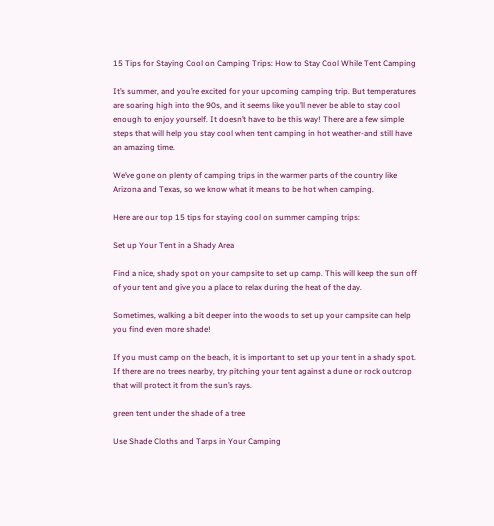15 Tips for Staying Cool on Camping Trips: How to Stay Cool While Tent Camping

It’s summer, and you’re excited for your upcoming camping trip. But temperatures are soaring high into the 90s, and it seems like you’ll never be able to stay cool enough to enjoy yourself. It doesn’t have to be this way! There are a few simple steps that will help you stay cool when tent camping in hot weather-and still have an amazing time.

We’ve gone on plenty of camping trips in the warmer parts of the country like Arizona and Texas, so we know what it means to be hot when camping.

Here are our top 15 tips for staying cool on summer camping trips:

Set up Your Tent in a Shady Area

Find a nice, shady spot on your campsite to set up camp. This will keep the sun off of your tent and give you a place to relax during the heat of the day.

Sometimes, walking a bit deeper into the woods to set up your campsite can help you find even more shade!

If you must camp on the beach, it is important to set up your tent in a shady spot. If there are no trees nearby, try pitching your tent against a dune or rock outcrop that will protect it from the sun’s rays.

green tent under the shade of a tree

Use Shade Cloths and Tarps in Your Camping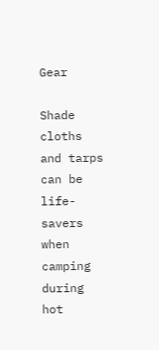Gear

Shade cloths and tarps can be life-savers when camping during hot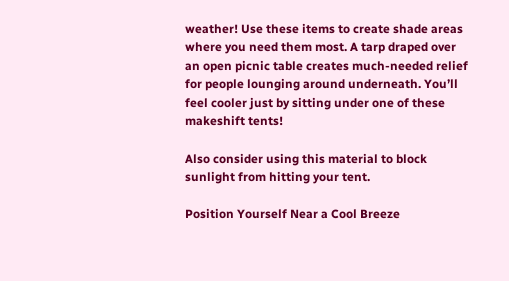weather! Use these items to create shade areas where you need them most. A tarp draped over an open picnic table creates much-needed relief for people lounging around underneath. You’ll feel cooler just by sitting under one of these makeshift tents!

Also consider using this material to block sunlight from hitting your tent.

Position Yourself Near a Cool Breeze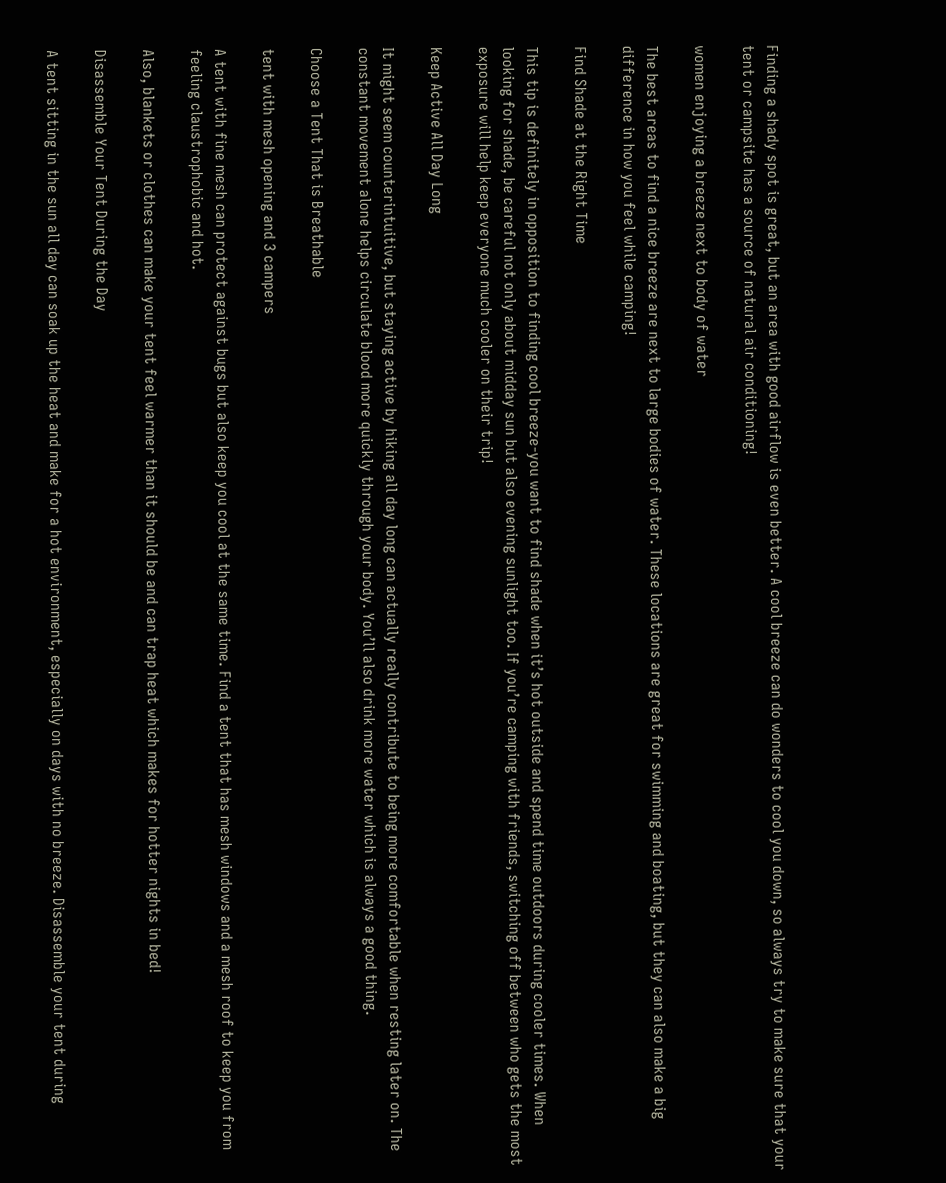Finding a shady spot is great, but an area with good airflow is even better. A cool breeze can do wonders to cool you down, so always try to make sure that your tent or campsite has a source of natural air conditioning!

women enjoying a breeze next to body of water

The best areas to find a nice breeze are next to large bodies of water. These locations are great for swimming and boating, but they can also make a big difference in how you feel while camping!

Find Shade at the Right Time

This tip is definitely in opposition to finding cool breeze-you want to find shade when it’s hot outside and spend time outdoors during cooler times. When looking for shade, be careful not only about midday sun but also evening sunlight too. If you’re camping with friends, switching off between who gets the most exposure will help keep everyone much cooler on their trip!

Keep Active All Day Long

It might seem counterintuitive, but staying active by hiking all day long can actually really contribute to being more comfortable when resting later on. The constant movement alone helps circulate blood more quickly through your body. You’ll also drink more water which is always a good thing.

Choose a Tent That is Breathable

tent with mesh opening and 3 campers

A tent with fine mesh can protect against bugs but also keep you cool at the same time. Find a tent that has mesh windows and a mesh roof to keep you from feeling claustrophobic and hot.

Also, blankets or clothes can make your tent feel warmer than it should be and can trap heat which makes for hotter nights in bed!

Disassemble Your Tent During the Day

A tent sitting in the sun all day can soak up the heat and make for a hot environment, especially on days with no breeze. Disassemble your tent during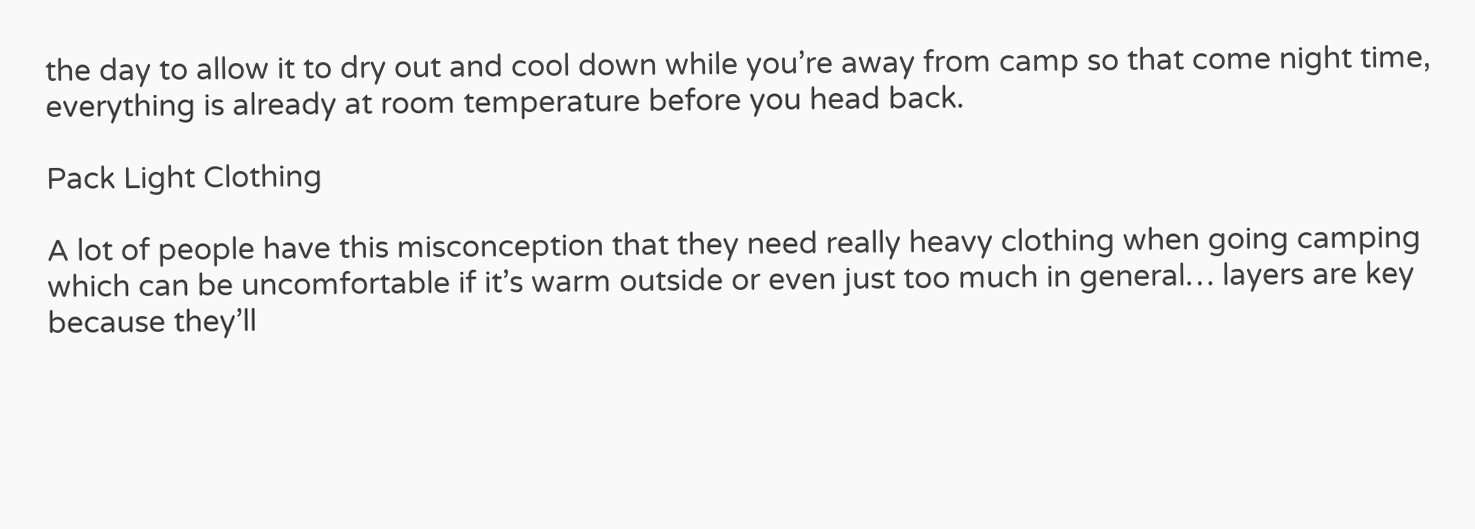the day to allow it to dry out and cool down while you’re away from camp so that come night time, everything is already at room temperature before you head back.

Pack Light Clothing

A lot of people have this misconception that they need really heavy clothing when going camping which can be uncomfortable if it’s warm outside or even just too much in general… layers are key because they’ll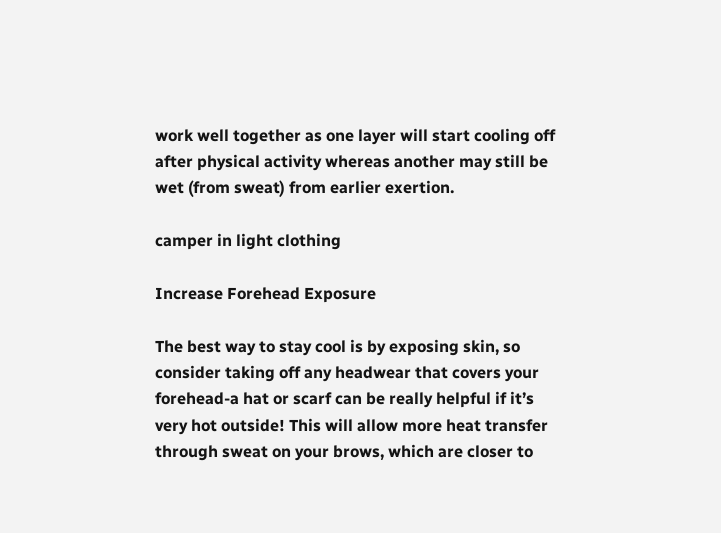work well together as one layer will start cooling off after physical activity whereas another may still be wet (from sweat) from earlier exertion.

camper in light clothing

Increase Forehead Exposure

The best way to stay cool is by exposing skin, so consider taking off any headwear that covers your forehead-a hat or scarf can be really helpful if it’s very hot outside! This will allow more heat transfer through sweat on your brows, which are closer to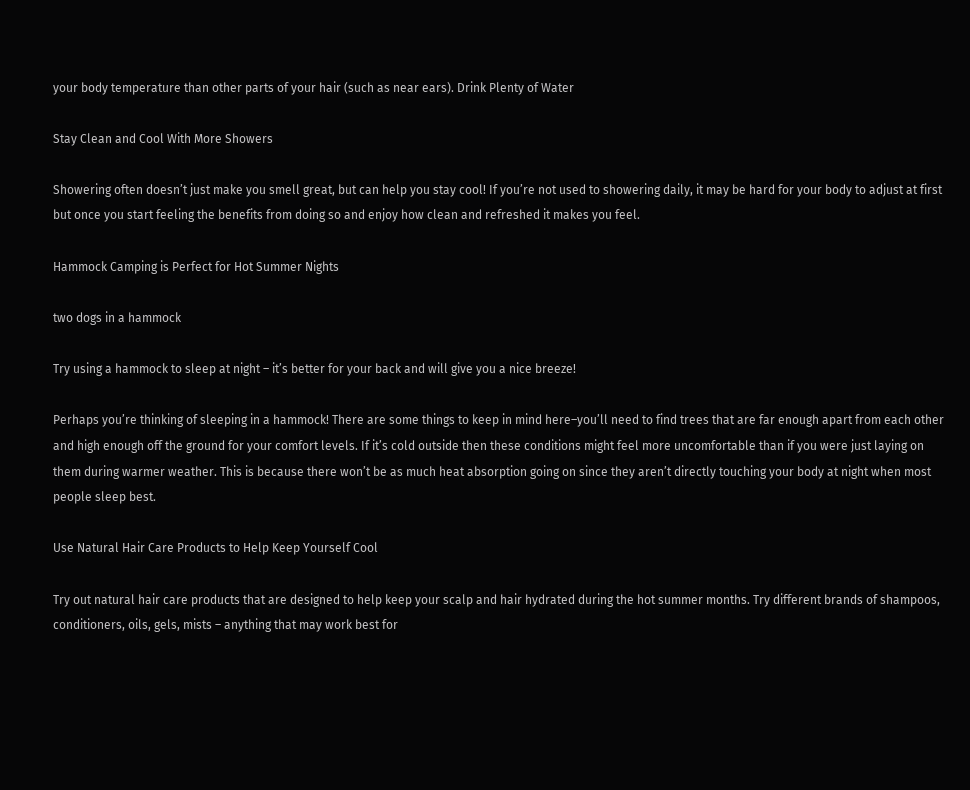your body temperature than other parts of your hair (such as near ears). Drink Plenty of Water

Stay Clean and Cool With More Showers

Showering often doesn’t just make you smell great, but can help you stay cool! If you’re not used to showering daily, it may be hard for your body to adjust at first but once you start feeling the benefits from doing so and enjoy how clean and refreshed it makes you feel.

Hammock Camping is Perfect for Hot Summer Nights

two dogs in a hammock

Try using a hammock to sleep at night – it’s better for your back and will give you a nice breeze!

Perhaps you’re thinking of sleeping in a hammock! There are some things to keep in mind here–you’ll need to find trees that are far enough apart from each other and high enough off the ground for your comfort levels. If it’s cold outside then these conditions might feel more uncomfortable than if you were just laying on them during warmer weather. This is because there won’t be as much heat absorption going on since they aren’t directly touching your body at night when most people sleep best.

Use Natural Hair Care Products to Help Keep Yourself Cool

Try out natural hair care products that are designed to help keep your scalp and hair hydrated during the hot summer months. Try different brands of shampoos, conditioners, oils, gels, mists – anything that may work best for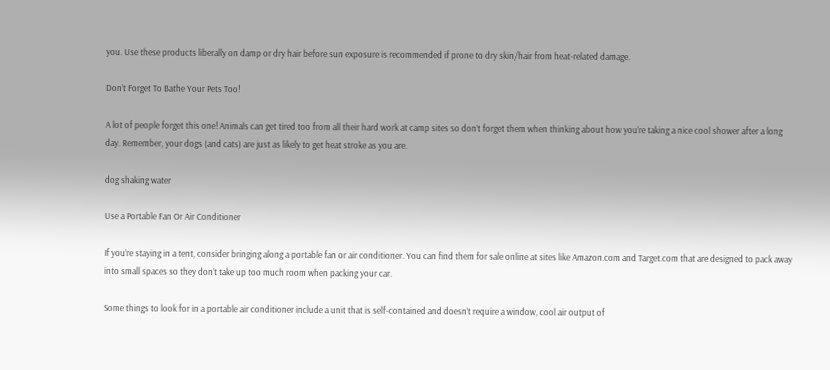you. Use these products liberally on damp or dry hair before sun exposure is recommended if prone to dry skin/hair from heat-related damage.

Don’t Forget To Bathe Your Pets Too!

A lot of people forget this one! Animals can get tired too from all their hard work at camp sites so don’t forget them when thinking about how you’re taking a nice cool shower after a long day. Remember, your dogs (and cats) are just as likely to get heat stroke as you are.

dog shaking water

Use a Portable Fan Or Air Conditioner

If you’re staying in a tent, consider bringing along a portable fan or air conditioner. You can find them for sale online at sites like Amazon.com and Target.com that are designed to pack away into small spaces so they don’t take up too much room when packing your car.

Some things to look for in a portable air conditioner include a unit that is self-contained and doesn’t require a window, cool air output of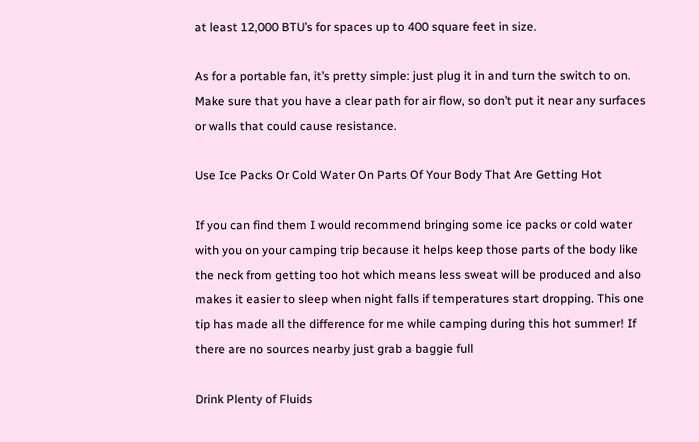at least 12,000 BTU’s for spaces up to 400 square feet in size.

As for a portable fan, it’s pretty simple: just plug it in and turn the switch to on. Make sure that you have a clear path for air flow, so don’t put it near any surfaces or walls that could cause resistance.

Use Ice Packs Or Cold Water On Parts Of Your Body That Are Getting Hot

If you can find them I would recommend bringing some ice packs or cold water with you on your camping trip because it helps keep those parts of the body like the neck from getting too hot which means less sweat will be produced and also makes it easier to sleep when night falls if temperatures start dropping. This one tip has made all the difference for me while camping during this hot summer! If there are no sources nearby just grab a baggie full

Drink Plenty of Fluids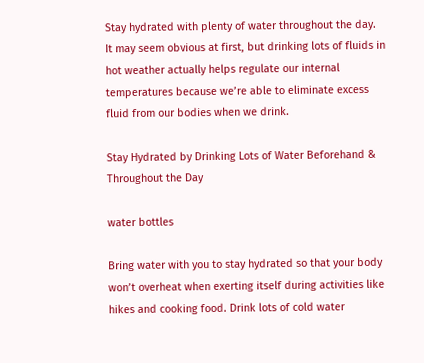Stay hydrated with plenty of water throughout the day. It may seem obvious at first, but drinking lots of fluids in hot weather actually helps regulate our internal temperatures because we’re able to eliminate excess fluid from our bodies when we drink.

Stay Hydrated by Drinking Lots of Water Beforehand & Throughout the Day

water bottles

Bring water with you to stay hydrated so that your body won’t overheat when exerting itself during activities like hikes and cooking food. Drink lots of cold water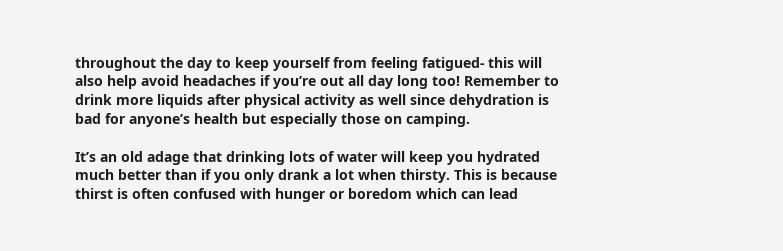throughout the day to keep yourself from feeling fatigued- this will also help avoid headaches if you’re out all day long too! Remember to drink more liquids after physical activity as well since dehydration is bad for anyone’s health but especially those on camping.

It’s an old adage that drinking lots of water will keep you hydrated much better than if you only drank a lot when thirsty. This is because thirst is often confused with hunger or boredom which can lead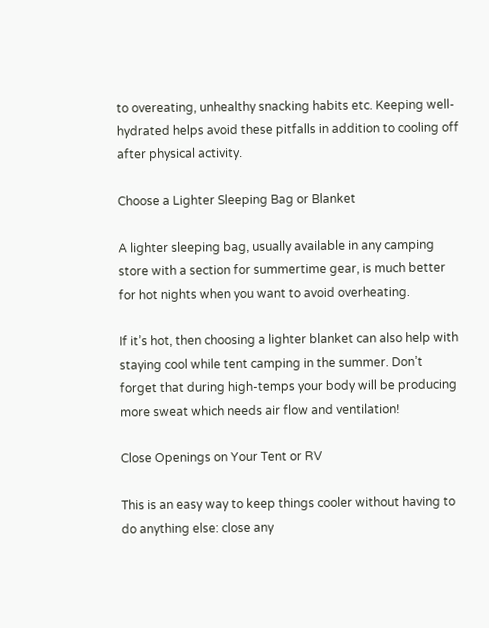to overeating, unhealthy snacking habits etc. Keeping well-hydrated helps avoid these pitfalls in addition to cooling off after physical activity.

Choose a Lighter Sleeping Bag or Blanket

A lighter sleeping bag, usually available in any camping store with a section for summertime gear, is much better for hot nights when you want to avoid overheating.

If it’s hot, then choosing a lighter blanket can also help with staying cool while tent camping in the summer. Don’t forget that during high-temps your body will be producing more sweat which needs air flow and ventilation!

Close Openings on Your Tent or RV

This is an easy way to keep things cooler without having to do anything else: close any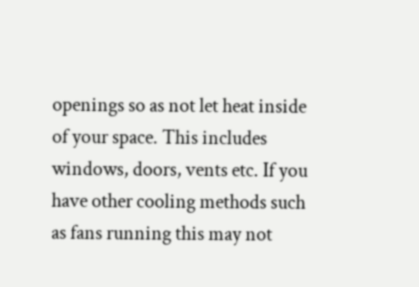openings so as not let heat inside of your space. This includes windows, doors, vents etc. If you have other cooling methods such as fans running this may not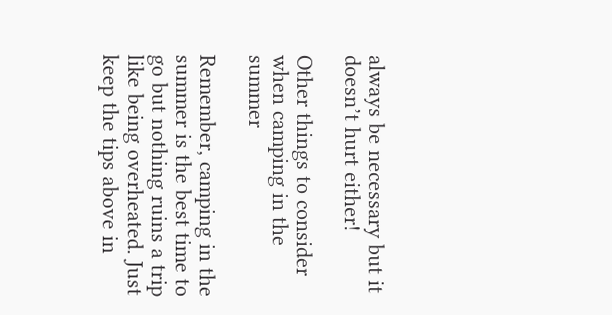always be necessary but it doesn’t hurt either!

Other things to consider when camping in the summer

Remember, camping in the summer is the best time to go but nothing ruins a trip like being overheated. Just keep the tips above in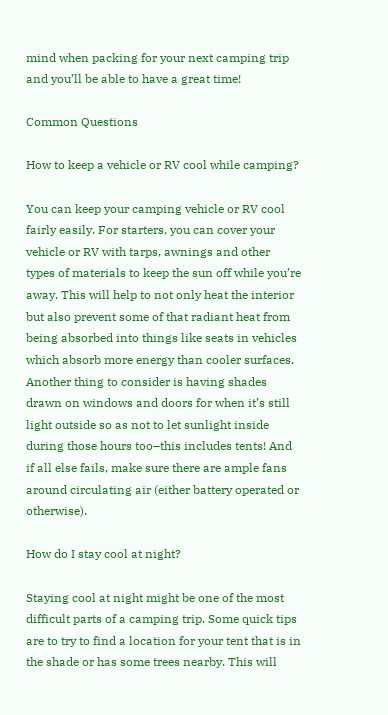mind when packing for your next camping trip and you’ll be able to have a great time!

Common Questions

How to keep a vehicle or RV cool while camping?

You can keep your camping vehicle or RV cool fairly easily. For starters, you can cover your vehicle or RV with tarps, awnings and other types of materials to keep the sun off while you’re away. This will help to not only heat the interior but also prevent some of that radiant heat from being absorbed into things like seats in vehicles which absorb more energy than cooler surfaces.
Another thing to consider is having shades drawn on windows and doors for when it’s still light outside so as not to let sunlight inside during those hours too–this includes tents! And if all else fails, make sure there are ample fans around circulating air (either battery operated or otherwise).

How do I stay cool at night?

Staying cool at night might be one of the most difficult parts of a camping trip. Some quick tips are to try to find a location for your tent that is in the shade or has some trees nearby. This will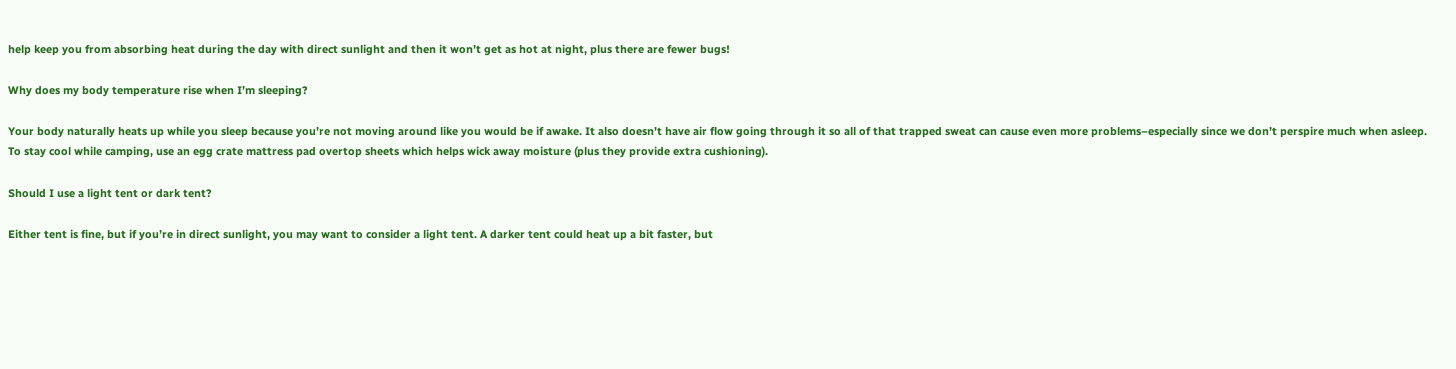help keep you from absorbing heat during the day with direct sunlight and then it won’t get as hot at night, plus there are fewer bugs!

Why does my body temperature rise when I’m sleeping?

Your body naturally heats up while you sleep because you’re not moving around like you would be if awake. It also doesn’t have air flow going through it so all of that trapped sweat can cause even more problems–especially since we don’t perspire much when asleep. To stay cool while camping, use an egg crate mattress pad overtop sheets which helps wick away moisture (plus they provide extra cushioning).

Should I use a light tent or dark tent?

Either tent is fine, but if you’re in direct sunlight, you may want to consider a light tent. A darker tent could heat up a bit faster, but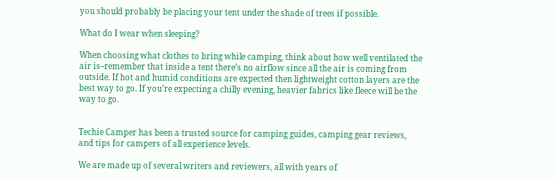you should probably be placing your tent under the shade of trees if possible.

What do I wear when sleeping?

When choosing what clothes to bring while camping, think about how well ventilated the air is–remember that inside a tent there’s no airflow since all the air is coming from outside. If hot and humid conditions are expected then lightweight cotton layers are the best way to go. If you’re expecting a chilly evening, heavier fabrics like fleece will be the way to go.


Techie Camper has been a trusted source for camping guides, camping gear reviews, and tips for campers of all experience levels.

We are made up of several writers and reviewers, all with years of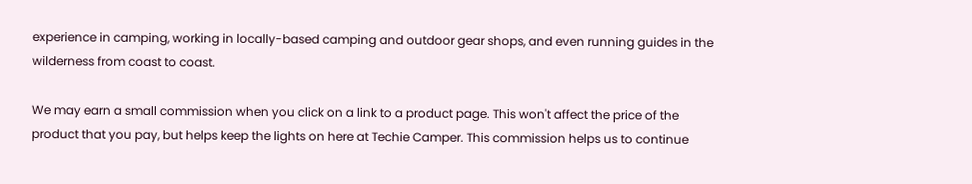experience in camping, working in locally-based camping and outdoor gear shops, and even running guides in the wilderness from coast to coast.

We may earn a small commission when you click on a link to a product page. This won't affect the price of the product that you pay, but helps keep the lights on here at Techie Camper. This commission helps us to continue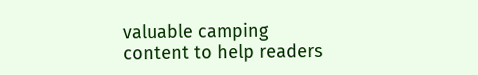valuable camping content to help readers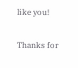like you!

Thanks for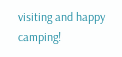visiting and happy camping!